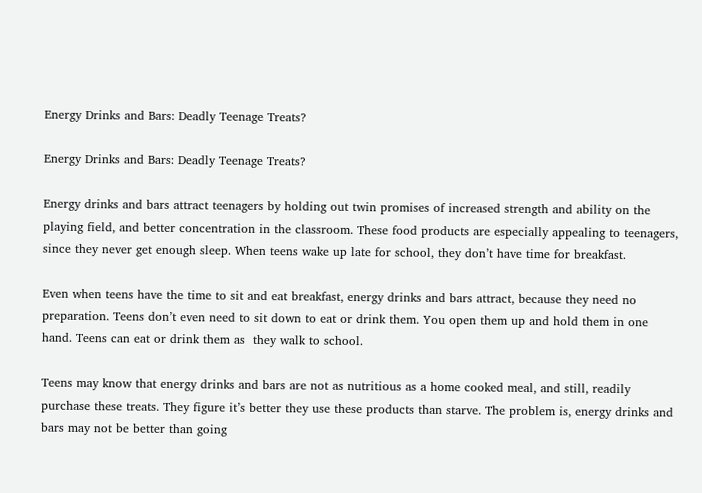Energy Drinks and Bars: Deadly Teenage Treats?

Energy Drinks and Bars: Deadly Teenage Treats?

Energy drinks and bars attract teenagers by holding out twin promises of increased strength and ability on the playing field, and better concentration in the classroom. These food products are especially appealing to teenagers, since they never get enough sleep. When teens wake up late for school, they don’t have time for breakfast.

Even when teens have the time to sit and eat breakfast, energy drinks and bars attract, because they need no preparation. Teens don’t even need to sit down to eat or drink them. You open them up and hold them in one hand. Teens can eat or drink them as  they walk to school.

Teens may know that energy drinks and bars are not as nutritious as a home cooked meal, and still, readily purchase these treats. They figure it’s better they use these products than starve. The problem is, energy drinks and bars may not be better than going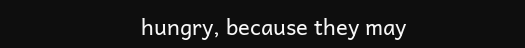hungry, because they may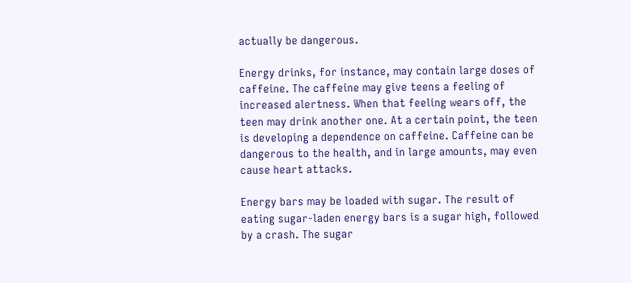actually be dangerous.

Energy drinks, for instance, may contain large doses of caffeine. The caffeine may give teens a feeling of increased alertness. When that feeling wears off, the teen may drink another one. At a certain point, the teen is developing a dependence on caffeine. Caffeine can be dangerous to the health, and in large amounts, may even cause heart attacks.

Energy bars may be loaded with sugar. The result of eating sugar-laden energy bars is a sugar high, followed by a crash. The sugar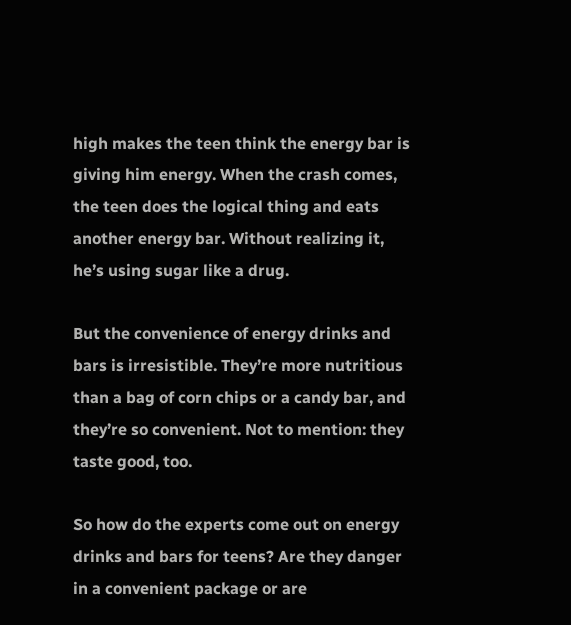high makes the teen think the energy bar is giving him energy. When the crash comes, the teen does the logical thing and eats another energy bar. Without realizing it, he’s using sugar like a drug.

But the convenience of energy drinks and bars is irresistible. They’re more nutritious than a bag of corn chips or a candy bar, and they’re so convenient. Not to mention: they taste good, too.

So how do the experts come out on energy drinks and bars for teens? Are they danger in a convenient package or are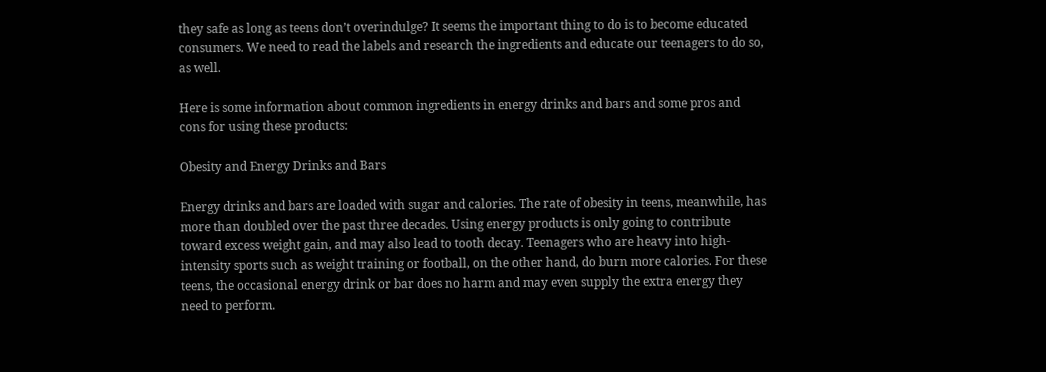they safe as long as teens don’t overindulge? It seems the important thing to do is to become educated consumers. We need to read the labels and research the ingredients and educate our teenagers to do so, as well.

Here is some information about common ingredients in energy drinks and bars and some pros and cons for using these products:

Obesity and Energy Drinks and Bars

Energy drinks and bars are loaded with sugar and calories. The rate of obesity in teens, meanwhile, has more than doubled over the past three decades. Using energy products is only going to contribute toward excess weight gain, and may also lead to tooth decay. Teenagers who are heavy into high-intensity sports such as weight training or football, on the other hand, do burn more calories. For these teens, the occasional energy drink or bar does no harm and may even supply the extra energy they need to perform.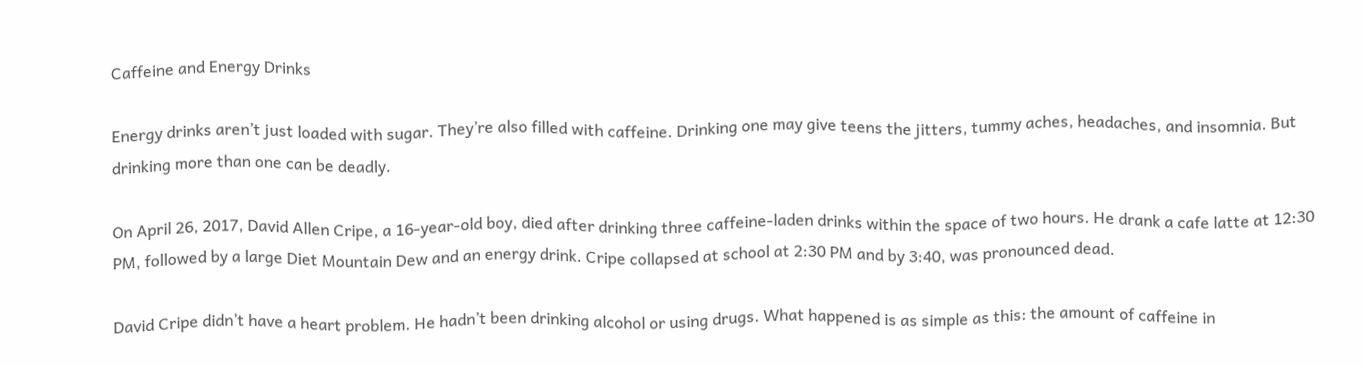Caffeine and Energy Drinks

Energy drinks aren’t just loaded with sugar. They’re also filled with caffeine. Drinking one may give teens the jitters, tummy aches, headaches, and insomnia. But drinking more than one can be deadly.

On April 26, 2017, David Allen Cripe, a 16-year-old boy, died after drinking three caffeine-laden drinks within the space of two hours. He drank a cafe latte at 12:30 PM, followed by a large Diet Mountain Dew and an energy drink. Cripe collapsed at school at 2:30 PM and by 3:40, was pronounced dead.

David Cripe didn’t have a heart problem. He hadn’t been drinking alcohol or using drugs. What happened is as simple as this: the amount of caffeine in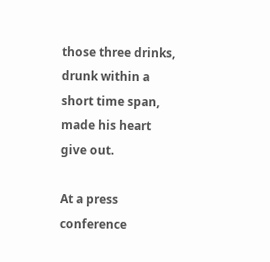those three drinks, drunk within a short time span, made his heart give out.

At a press conference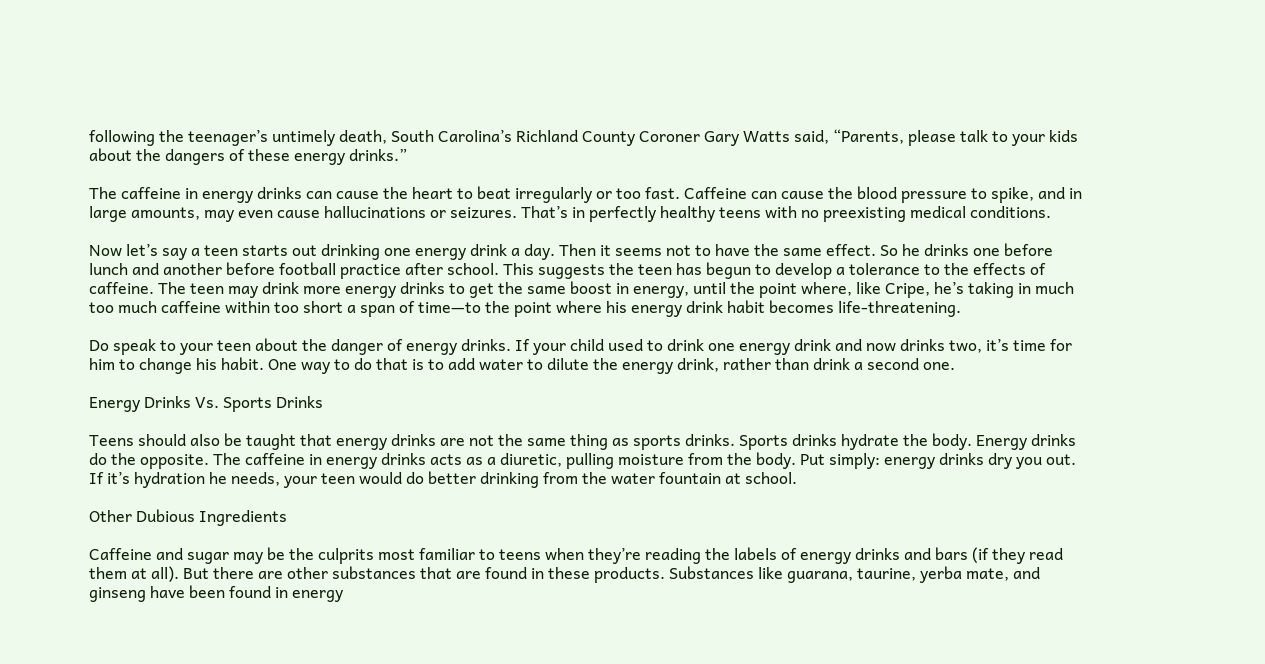following the teenager’s untimely death, South Carolina’s Richland County Coroner Gary Watts said, “Parents, please talk to your kids about the dangers of these energy drinks.”

The caffeine in energy drinks can cause the heart to beat irregularly or too fast. Caffeine can cause the blood pressure to spike, and in large amounts, may even cause hallucinations or seizures. That’s in perfectly healthy teens with no preexisting medical conditions.

Now let’s say a teen starts out drinking one energy drink a day. Then it seems not to have the same effect. So he drinks one before lunch and another before football practice after school. This suggests the teen has begun to develop a tolerance to the effects of caffeine. The teen may drink more energy drinks to get the same boost in energy, until the point where, like Cripe, he’s taking in much too much caffeine within too short a span of time—to the point where his energy drink habit becomes life-threatening.

Do speak to your teen about the danger of energy drinks. If your child used to drink one energy drink and now drinks two, it’s time for him to change his habit. One way to do that is to add water to dilute the energy drink, rather than drink a second one.

Energy Drinks Vs. Sports Drinks

Teens should also be taught that energy drinks are not the same thing as sports drinks. Sports drinks hydrate the body. Energy drinks do the opposite. The caffeine in energy drinks acts as a diuretic, pulling moisture from the body. Put simply: energy drinks dry you out. If it’s hydration he needs, your teen would do better drinking from the water fountain at school.

Other Dubious Ingredients

Caffeine and sugar may be the culprits most familiar to teens when they’re reading the labels of energy drinks and bars (if they read them at all). But there are other substances that are found in these products. Substances like guarana, taurine, yerba mate, and ginseng have been found in energy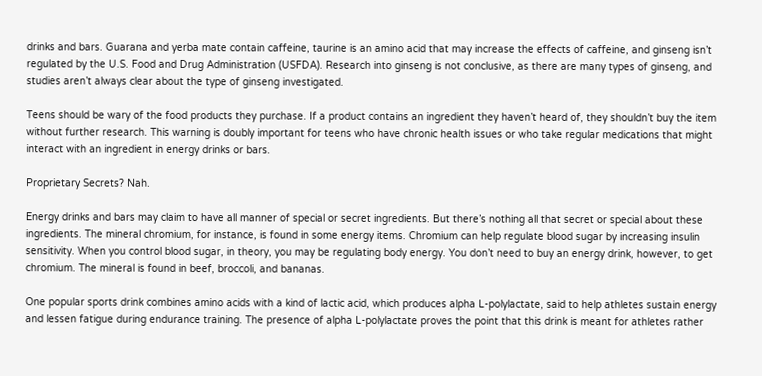drinks and bars. Guarana and yerba mate contain caffeine, taurine is an amino acid that may increase the effects of caffeine, and ginseng isn’t regulated by the U.S. Food and Drug Administration (USFDA). Research into ginseng is not conclusive, as there are many types of ginseng, and studies aren’t always clear about the type of ginseng investigated.

Teens should be wary of the food products they purchase. If a product contains an ingredient they haven’t heard of, they shouldn’t buy the item without further research. This warning is doubly important for teens who have chronic health issues or who take regular medications that might interact with an ingredient in energy drinks or bars.

Proprietary Secrets? Nah.

Energy drinks and bars may claim to have all manner of special or secret ingredients. But there’s nothing all that secret or special about these ingredients. The mineral chromium, for instance, is found in some energy items. Chromium can help regulate blood sugar by increasing insulin sensitivity. When you control blood sugar, in theory, you may be regulating body energy. You don’t need to buy an energy drink, however, to get chromium. The mineral is found in beef, broccoli, and bananas.

One popular sports drink combines amino acids with a kind of lactic acid, which produces alpha L-polylactate, said to help athletes sustain energy and lessen fatigue during endurance training. The presence of alpha L-polylactate proves the point that this drink is meant for athletes rather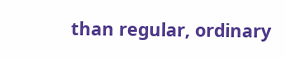than regular, ordinary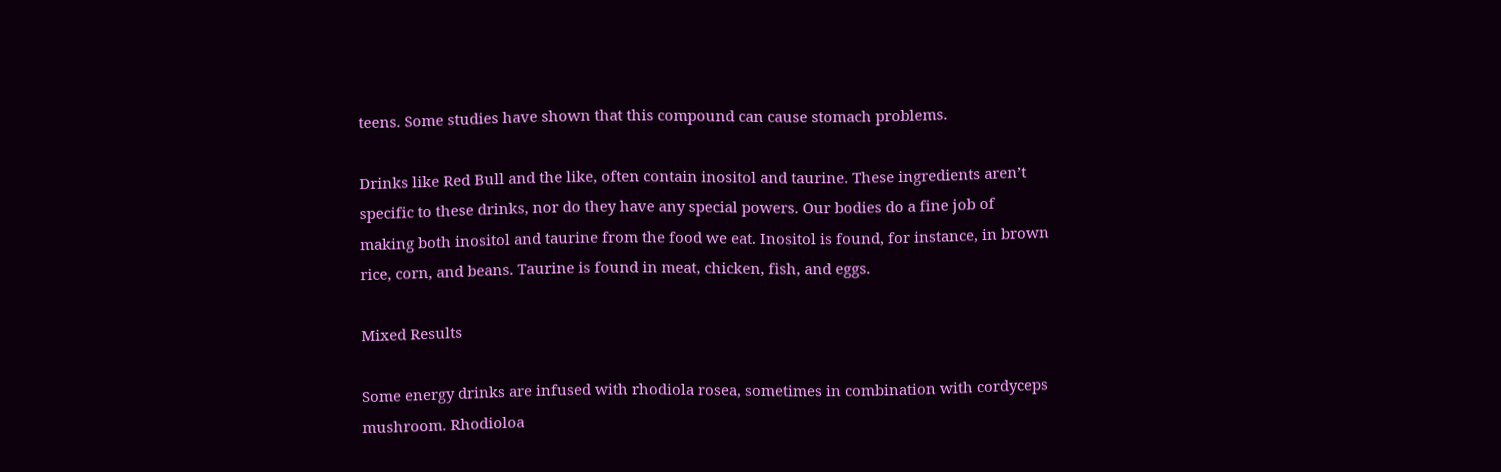teens. Some studies have shown that this compound can cause stomach problems.

Drinks like Red Bull and the like, often contain inositol and taurine. These ingredients aren’t specific to these drinks, nor do they have any special powers. Our bodies do a fine job of making both inositol and taurine from the food we eat. Inositol is found, for instance, in brown rice, corn, and beans. Taurine is found in meat, chicken, fish, and eggs.

Mixed Results

Some energy drinks are infused with rhodiola rosea, sometimes in combination with cordyceps mushroom. Rhodioloa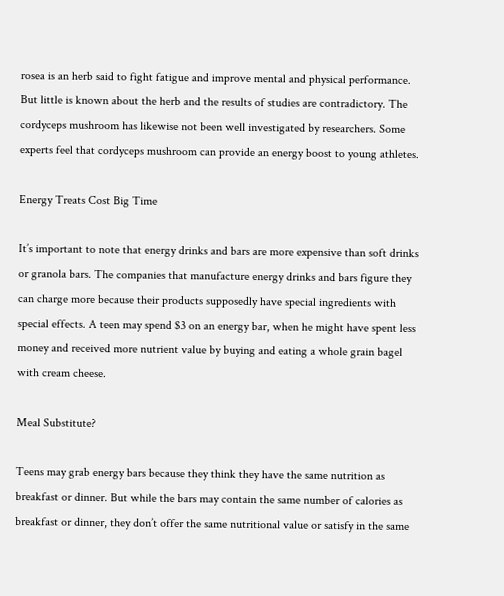rosea is an herb said to fight fatigue and improve mental and physical performance. But little is known about the herb and the results of studies are contradictory. The cordyceps mushroom has likewise not been well investigated by researchers. Some experts feel that cordyceps mushroom can provide an energy boost to young athletes.

Energy Treats Cost Big Time

It’s important to note that energy drinks and bars are more expensive than soft drinks or granola bars. The companies that manufacture energy drinks and bars figure they can charge more because their products supposedly have special ingredients with special effects. A teen may spend $3 on an energy bar, when he might have spent less money and received more nutrient value by buying and eating a whole grain bagel with cream cheese.

Meal Substitute?

Teens may grab energy bars because they think they have the same nutrition as breakfast or dinner. But while the bars may contain the same number of calories as breakfast or dinner, they don’t offer the same nutritional value or satisfy in the same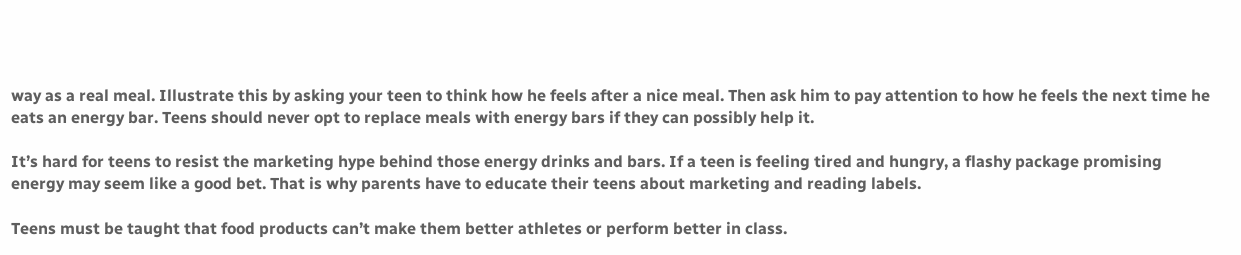way as a real meal. Illustrate this by asking your teen to think how he feels after a nice meal. Then ask him to pay attention to how he feels the next time he eats an energy bar. Teens should never opt to replace meals with energy bars if they can possibly help it.

It’s hard for teens to resist the marketing hype behind those energy drinks and bars. If a teen is feeling tired and hungry, a flashy package promising energy may seem like a good bet. That is why parents have to educate their teens about marketing and reading labels.

Teens must be taught that food products can’t make them better athletes or perform better in class.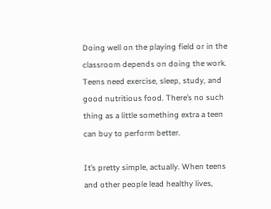Doing well on the playing field or in the classroom depends on doing the work. Teens need exercise, sleep, study, and good nutritious food. There’s no such thing as a little something extra a teen can buy to perform better.

It’s pretty simple, actually. When teens and other people lead healthy lives,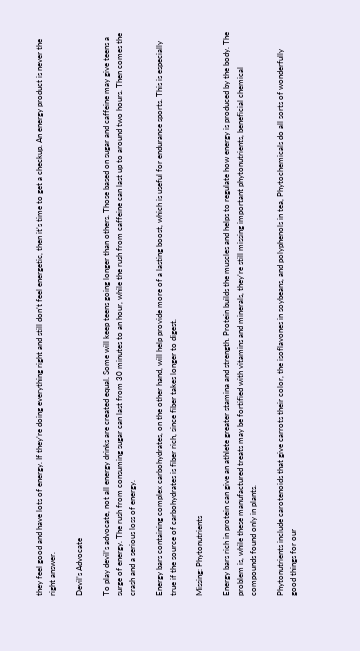they feel good and have lots of energy. If they’re doing everything right and still don’t feel energetic, then it’s time to get a checkup. An energy product is never the right answer.

Devil’s Advocate

To play devil’s advocate, not all energy drinks are created equal. Some will keep teens going longer than others. Those based on sugar and caffeine may give teens a surge of energy. The rush from consuming sugar can last from 30 minutes to an hour, while the rush from caffeine can last up to around two hours. Then comes the crash and a serious loss of energy.

Energy bars containing complex carbohydrates, on the other hand, will help provide more of a lasting boost, which is useful for endurance sports. This is especially true if the source of carbohydrates is fiber rich, since fiber takes longer to digest.

Missing: Phytonutrients

Energy bars rich in protein can give an athlete greater stamina and strength. Protein builds the muscles and helps to regulate how energy is produced by the body. The problem is, while these manufactured treats may be fortified with vitamins and minerals, they’re still missing important phytonutrients, beneficial chemical compounds found only in plants.

Phytonutrients include carotenoids that give carrots their color, the isoflavones in soybeans, and polyphenols in tea, Phytochemicals do all sorts of wonderfully good things for our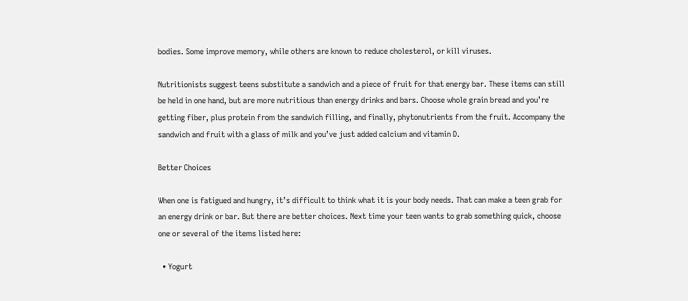bodies. Some improve memory, while others are known to reduce cholesterol, or kill viruses.

Nutritionists suggest teens substitute a sandwich and a piece of fruit for that energy bar. These items can still be held in one hand, but are more nutritious than energy drinks and bars. Choose whole grain bread and you’re getting fiber, plus protein from the sandwich filling, and finally, phytonutrients from the fruit. Accompany the sandwich and fruit with a glass of milk and you’ve just added calcium and vitamin D.

Better Choices

When one is fatigued and hungry, it’s difficult to think what it is your body needs. That can make a teen grab for an energy drink or bar. But there are better choices. Next time your teen wants to grab something quick, choose one or several of the items listed here:

  • Yogurt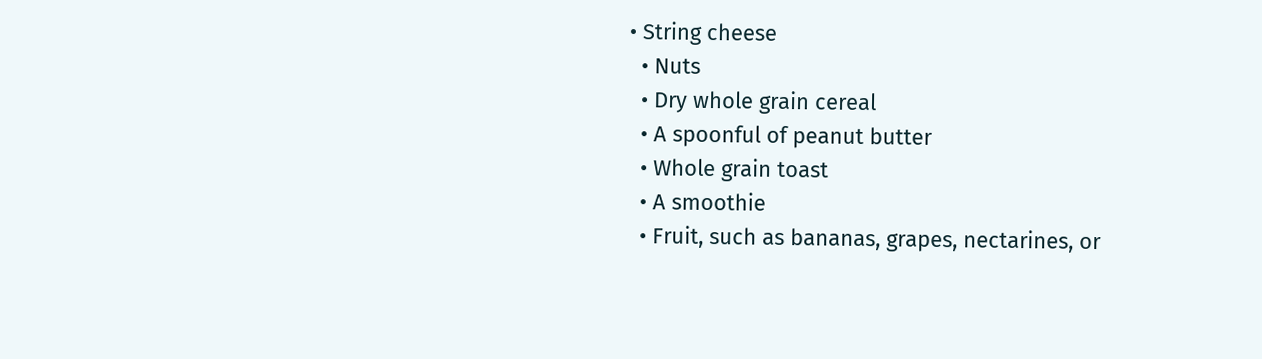• String cheese
  • Nuts
  • Dry whole grain cereal
  • A spoonful of peanut butter
  • Whole grain toast
  • A smoothie
  • Fruit, such as bananas, grapes, nectarines, or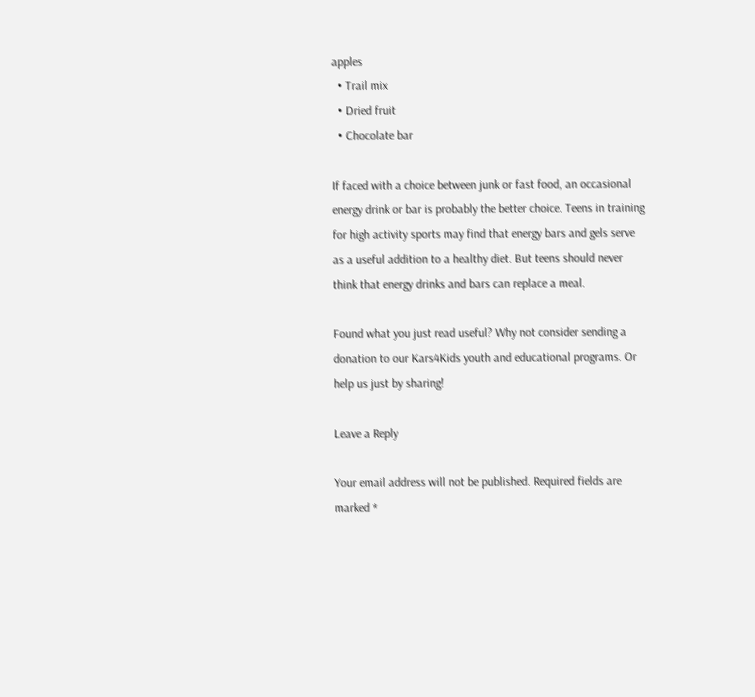apples
  • Trail mix
  • Dried fruit
  • Chocolate bar

If faced with a choice between junk or fast food, an occasional energy drink or bar is probably the better choice. Teens in training for high activity sports may find that energy bars and gels serve as a useful addition to a healthy diet. But teens should never think that energy drinks and bars can replace a meal.

Found what you just read useful? Why not consider sending a donation to our Kars4Kids youth and educational programs. Or help us just by sharing!

Leave a Reply

Your email address will not be published. Required fields are marked *